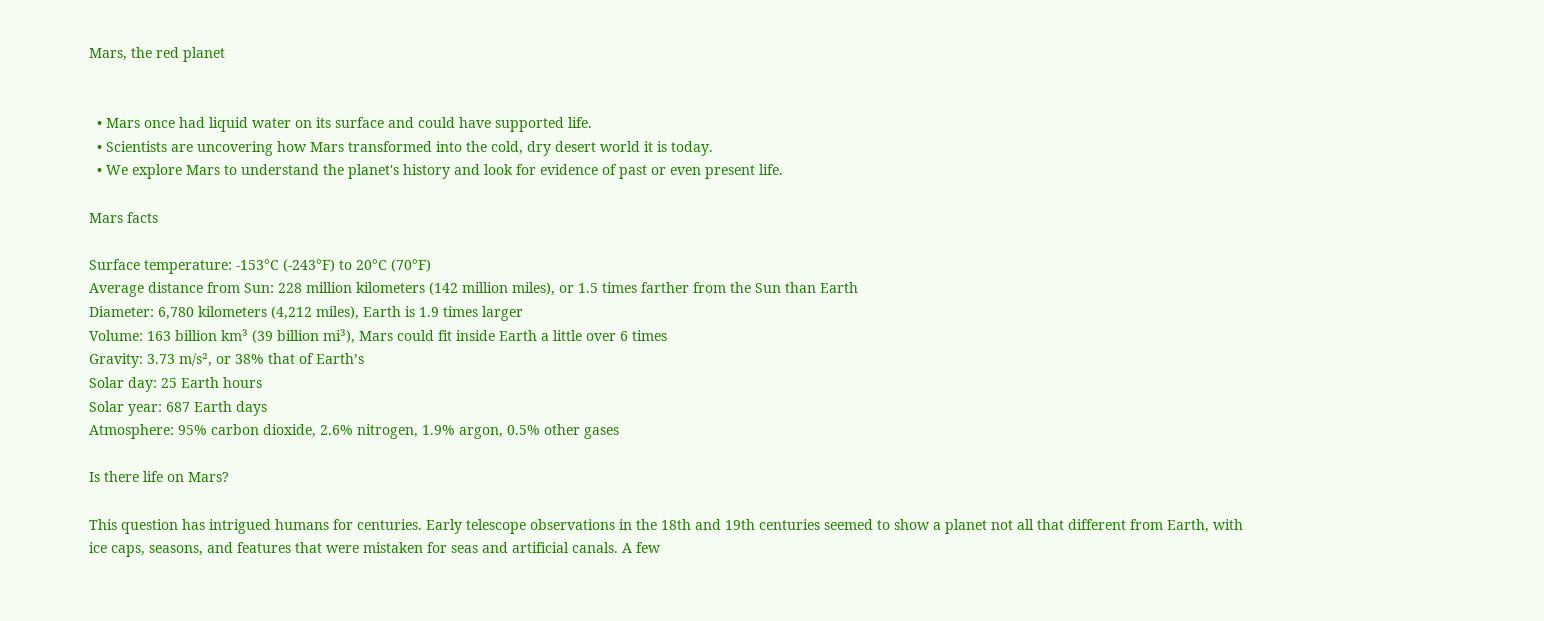Mars, the red planet


  • Mars once had liquid water on its surface and could have supported life.
  • Scientists are uncovering how Mars transformed into the cold, dry desert world it is today.
  • We explore Mars to understand the planet's history and look for evidence of past or even present life.

Mars facts

Surface temperature: -153°C (-243°F) to 20°C (70°F)
Average distance from Sun: 228 million kilometers (142 million miles), or 1.5 times farther from the Sun than Earth
Diameter: 6,780 kilometers (4,212 miles), Earth is 1.9 times larger
Volume: 163 billion km³ (39 billion mi³), Mars could fit inside Earth a little over 6 times
Gravity: 3.73 m/s², or 38% that of Earth’s
Solar day: 25 Earth hours
Solar year: 687 Earth days
Atmosphere: 95% carbon dioxide, 2.6% nitrogen, 1.9% argon, 0.5% other gases

Is there life on Mars?

This question has intrigued humans for centuries. Early telescope observations in the 18th and 19th centuries seemed to show a planet not all that different from Earth, with ice caps, seasons, and features that were mistaken for seas and artificial canals. A few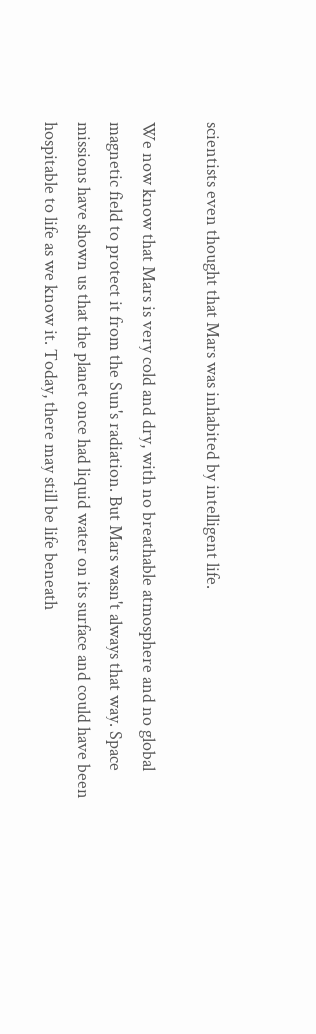scientists even thought that Mars was inhabited by intelligent life.

We now know that Mars is very cold and dry, with no breathable atmosphere and no global magnetic field to protect it from the Sun's radiation. But Mars wasn't always that way. Space missions have shown us that the planet once had liquid water on its surface and could have been hospitable to life as we know it. Today, there may still be life beneath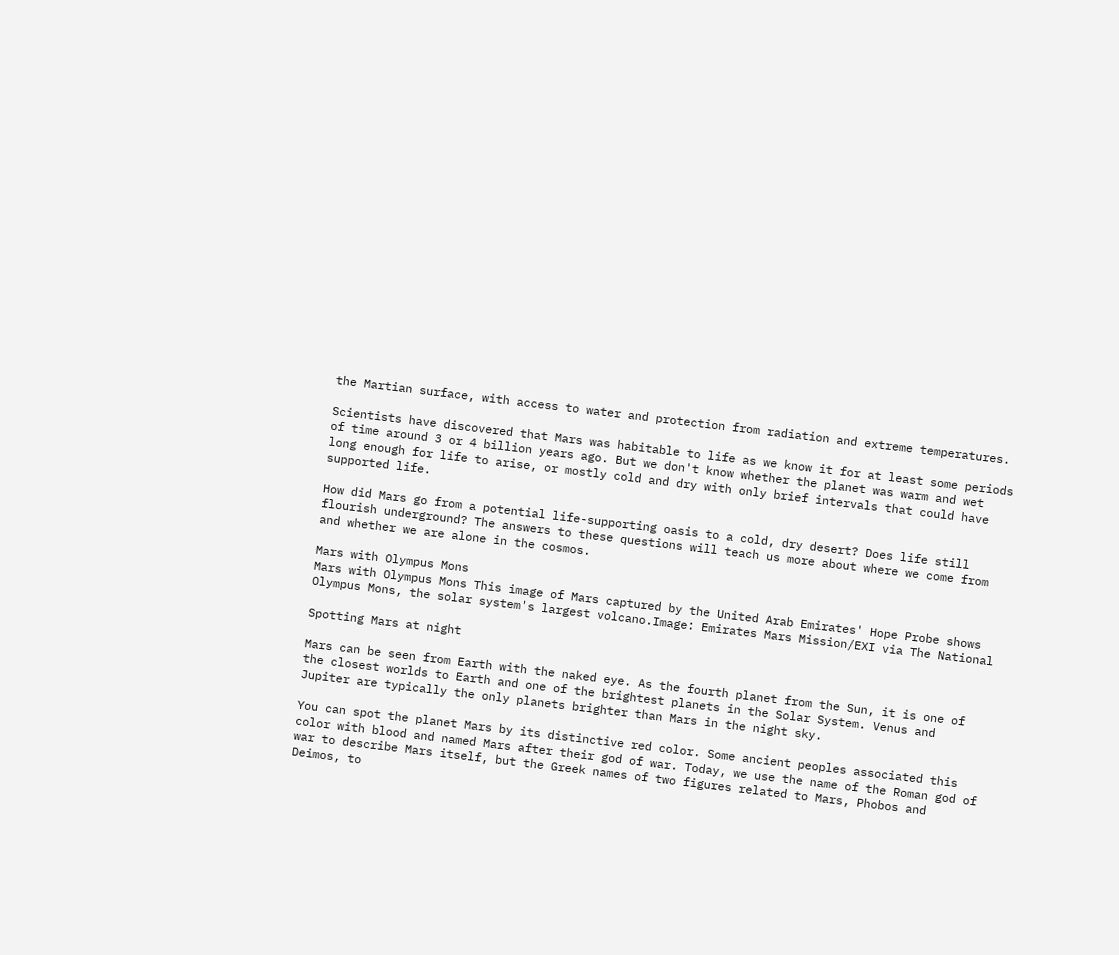the Martian surface, with access to water and protection from radiation and extreme temperatures.

Scientists have discovered that Mars was habitable to life as we know it for at least some periods of time around 3 or 4 billion years ago. But we don't know whether the planet was warm and wet long enough for life to arise, or mostly cold and dry with only brief intervals that could have supported life.

How did Mars go from a potential life-supporting oasis to a cold, dry desert? Does life still flourish underground? The answers to these questions will teach us more about where we come from and whether we are alone in the cosmos.

Mars with Olympus Mons
Mars with Olympus Mons This image of Mars captured by the United Arab Emirates' Hope Probe shows Olympus Mons, the solar system's largest volcano.Image: Emirates Mars Mission/EXI via The National

Spotting Mars at night

Mars can be seen from Earth with the naked eye. As the fourth planet from the Sun, it is one of the closest worlds to Earth and one of the brightest planets in the Solar System. Venus and Jupiter are typically the only planets brighter than Mars in the night sky.

You can spot the planet Mars by its distinctive red color. Some ancient peoples associated this color with blood and named Mars after their god of war. Today, we use the name of the Roman god of war to describe Mars itself, but the Greek names of two figures related to Mars, Phobos and Deimos, to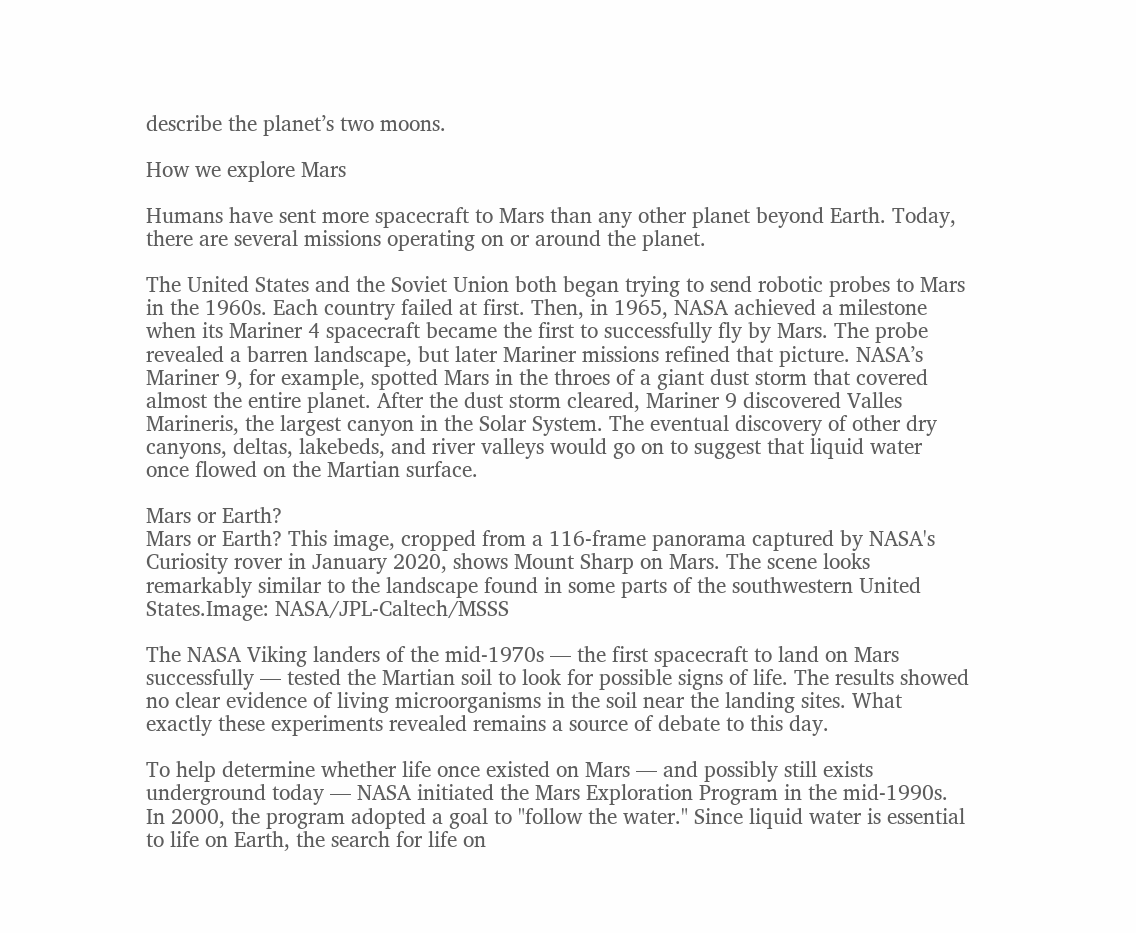describe the planet’s two moons.

How we explore Mars

Humans have sent more spacecraft to Mars than any other planet beyond Earth. Today, there are several missions operating on or around the planet.

The United States and the Soviet Union both began trying to send robotic probes to Mars in the 1960s. Each country failed at first. Then, in 1965, NASA achieved a milestone when its Mariner 4 spacecraft became the first to successfully fly by Mars. The probe revealed a barren landscape, but later Mariner missions refined that picture. NASA’s Mariner 9, for example, spotted Mars in the throes of a giant dust storm that covered almost the entire planet. After the dust storm cleared, Mariner 9 discovered Valles Marineris, the largest canyon in the Solar System. The eventual discovery of other dry canyons, deltas, lakebeds, and river valleys would go on to suggest that liquid water once flowed on the Martian surface.

Mars or Earth?
Mars or Earth? This image, cropped from a 116-frame panorama captured by NASA's Curiosity rover in January 2020, shows Mount Sharp on Mars. The scene looks remarkably similar to the landscape found in some parts of the southwestern United States.Image: NASA/JPL-Caltech/MSSS

The NASA Viking landers of the mid-1970s — the first spacecraft to land on Mars successfully — tested the Martian soil to look for possible signs of life. The results showed no clear evidence of living microorganisms in the soil near the landing sites. What exactly these experiments revealed remains a source of debate to this day.

To help determine whether life once existed on Mars — and possibly still exists underground today — NASA initiated the Mars Exploration Program in the mid-1990s. In 2000, the program adopted a goal to "follow the water." Since liquid water is essential to life on Earth, the search for life on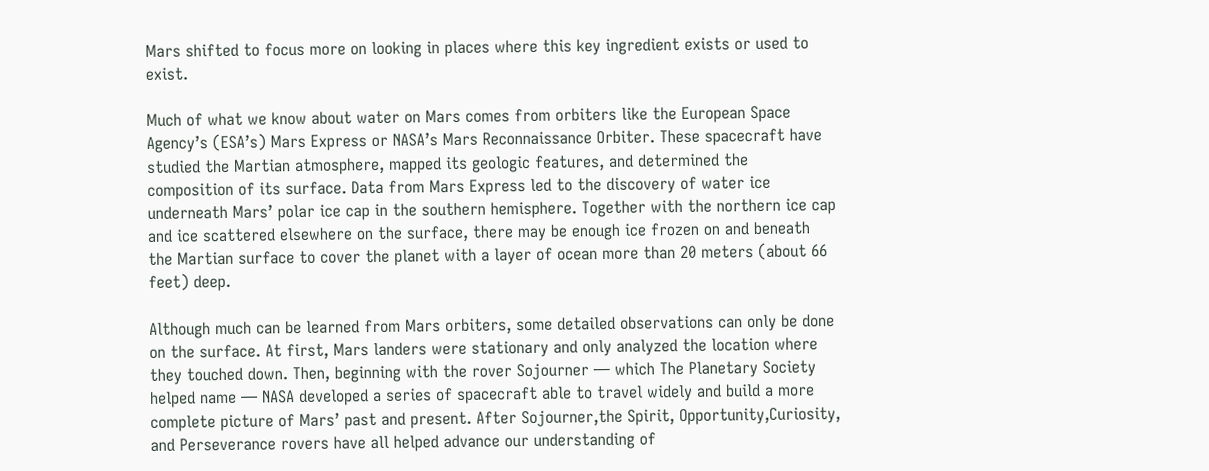Mars shifted to focus more on looking in places where this key ingredient exists or used to exist.

Much of what we know about water on Mars comes from orbiters like the European Space Agency’s (ESA’s) Mars Express or NASA’s Mars Reconnaissance Orbiter. These spacecraft have studied the Martian atmosphere, mapped its geologic features, and determined the composition of its surface. Data from Mars Express led to the discovery of water ice underneath Mars’ polar ice cap in the southern hemisphere. Together with the northern ice cap and ice scattered elsewhere on the surface, there may be enough ice frozen on and beneath the Martian surface to cover the planet with a layer of ocean more than 20 meters (about 66 feet) deep.

Although much can be learned from Mars orbiters, some detailed observations can only be done on the surface. At first, Mars landers were stationary and only analyzed the location where they touched down. Then, beginning with the rover Sojourner — which The Planetary Society helped name — NASA developed a series of spacecraft able to travel widely and build a more complete picture of Mars’ past and present. After Sojourner,the Spirit, Opportunity,Curiosity, and Perseverance rovers have all helped advance our understanding of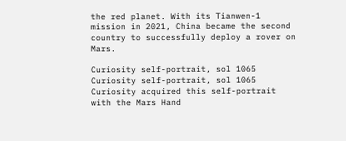the red planet. With its Tianwen-1 mission in 2021, China became the second country to successfully deploy a rover on Mars.

Curiosity self-portrait, sol 1065
Curiosity self-portrait, sol 1065 Curiosity acquired this self-portrait with the Mars Hand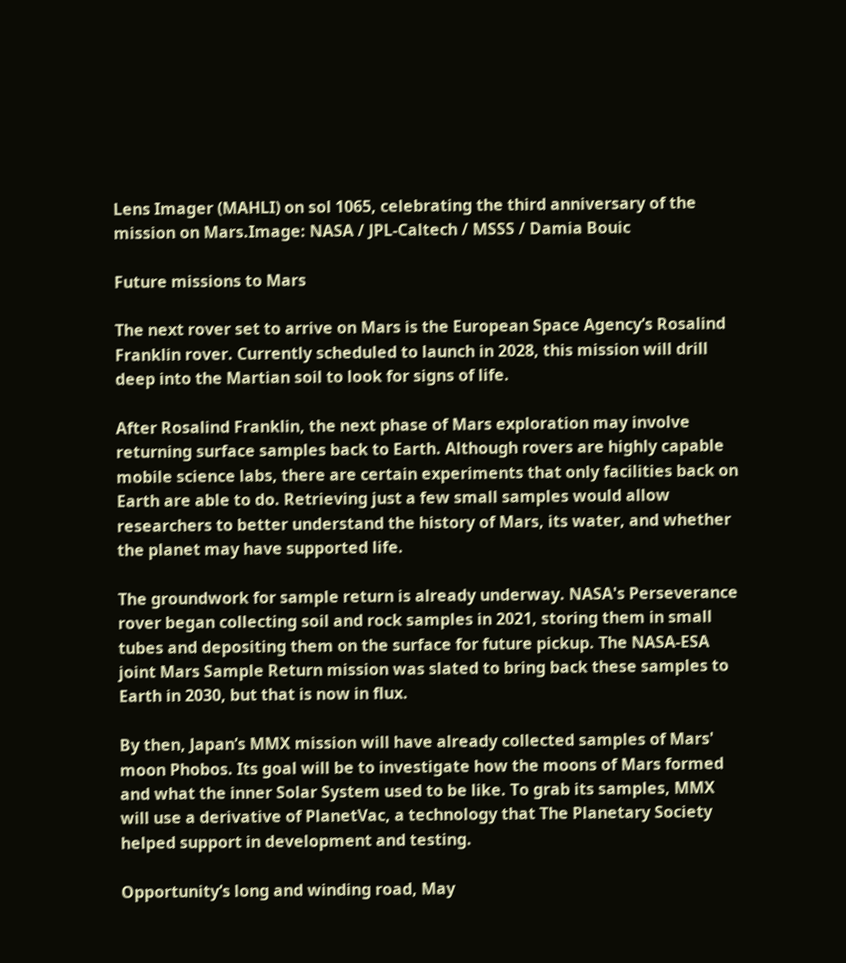Lens Imager (MAHLI) on sol 1065, celebrating the third anniversary of the mission on Mars.Image: NASA / JPL-Caltech / MSSS / Damia Bouic

Future missions to Mars

The next rover set to arrive on Mars is the European Space Agency’s Rosalind Franklin rover. Currently scheduled to launch in 2028, this mission will drill deep into the Martian soil to look for signs of life.

After Rosalind Franklin, the next phase of Mars exploration may involve returning surface samples back to Earth. Although rovers are highly capable mobile science labs, there are certain experiments that only facilities back on Earth are able to do. Retrieving just a few small samples would allow researchers to better understand the history of Mars, its water, and whether the planet may have supported life.

The groundwork for sample return is already underway. NASA's Perseverance rover began collecting soil and rock samples in 2021, storing them in small tubes and depositing them on the surface for future pickup. The NASA-ESA joint Mars Sample Return mission was slated to bring back these samples to Earth in 2030, but that is now in flux.

By then, Japan’s MMX mission will have already collected samples of Mars' moon Phobos. Its goal will be to investigate how the moons of Mars formed and what the inner Solar System used to be like. To grab its samples, MMX will use a derivative of PlanetVac, a technology that The Planetary Society helped support in development and testing.

Opportunity’s long and winding road, May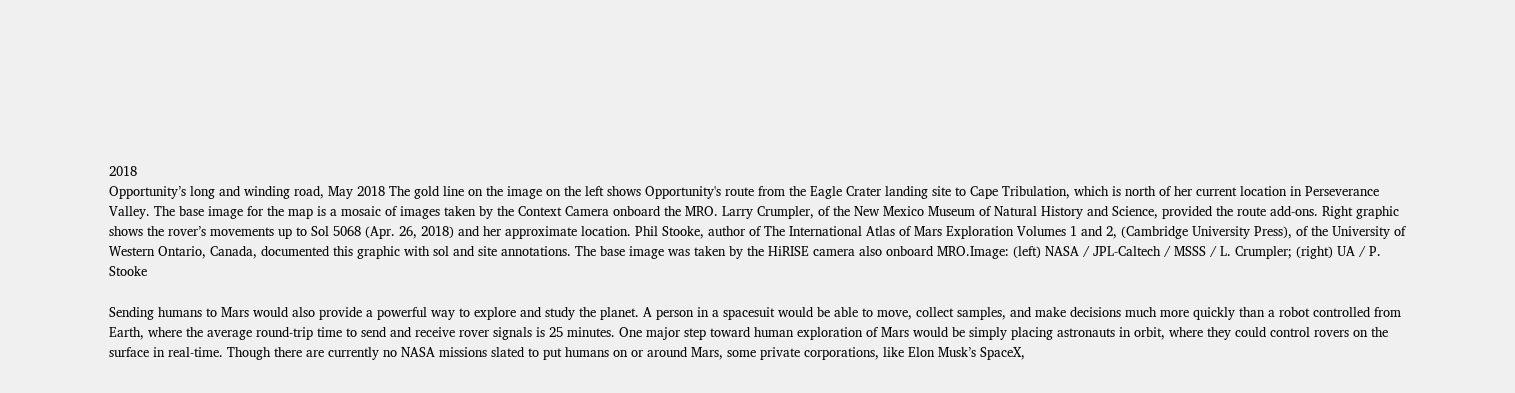2018
Opportunity’s long and winding road, May 2018 The gold line on the image on the left shows Opportunity's route from the Eagle Crater landing site to Cape Tribulation, which is north of her current location in Perseverance Valley. The base image for the map is a mosaic of images taken by the Context Camera onboard the MRO. Larry Crumpler, of the New Mexico Museum of Natural History and Science, provided the route add-ons. Right graphic shows the rover’s movements up to Sol 5068 (Apr. 26, 2018) and her approximate location. Phil Stooke, author of The International Atlas of Mars Exploration Volumes 1 and 2, (Cambridge University Press), of the University of Western Ontario, Canada, documented this graphic with sol and site annotations. The base image was taken by the HiRISE camera also onboard MRO.Image: (left) NASA / JPL-Caltech / MSSS / L. Crumpler; (right) UA / P. Stooke

Sending humans to Mars would also provide a powerful way to explore and study the planet. A person in a spacesuit would be able to move, collect samples, and make decisions much more quickly than a robot controlled from Earth, where the average round-trip time to send and receive rover signals is 25 minutes. One major step toward human exploration of Mars would be simply placing astronauts in orbit, where they could control rovers on the surface in real-time. Though there are currently no NASA missions slated to put humans on or around Mars, some private corporations, like Elon Musk’s SpaceX,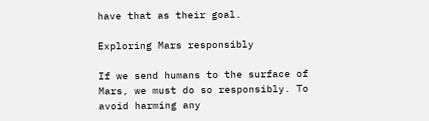have that as their goal.

Exploring Mars responsibly

If we send humans to the surface of Mars, we must do so responsibly. To avoid harming any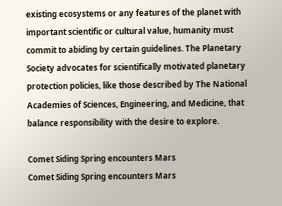existing ecosystems or any features of the planet with important scientific or cultural value, humanity must commit to abiding by certain guidelines. The Planetary Society advocates for scientifically motivated planetary protection policies, like those described by The National Academies of Sciences, Engineering, and Medicine, that balance responsibility with the desire to explore.

Comet Siding Spring encounters Mars
Comet Siding Spring encounters Mars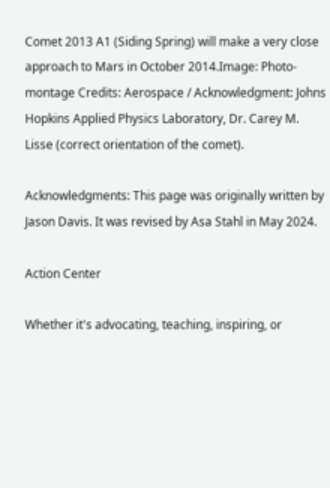Comet 2013 A1 (Siding Spring) will make a very close approach to Mars in October 2014.Image: Photo-montage Credits: Aerospace / Acknowledgment: Johns Hopkins Applied Physics Laboratory, Dr. Carey M. Lisse (correct orientation of the comet).

Acknowledgments: This page was originally written by Jason Davis. It was revised by Asa Stahl in May 2024.

Action Center

Whether it's advocating, teaching, inspiring, or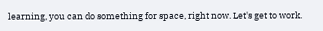learning, you can do something for space, right now. Let's get to work.